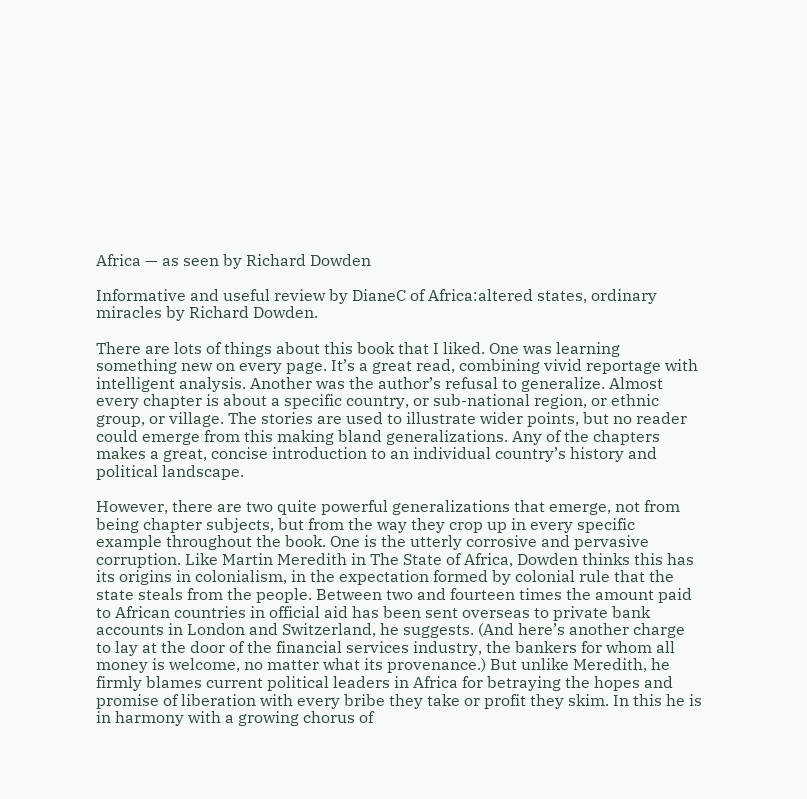Africa — as seen by Richard Dowden

Informative and useful review by DianeC of Africa:altered states, ordinary miracles by Richard Dowden.

There are lots of things about this book that I liked. One was learning something new on every page. It’s a great read, combining vivid reportage with intelligent analysis. Another was the author’s refusal to generalize. Almost every chapter is about a specific country, or sub-national region, or ethnic group, or village. The stories are used to illustrate wider points, but no reader could emerge from this making bland generalizations. Any of the chapters makes a great, concise introduction to an individual country’s history and political landscape.

However, there are two quite powerful generalizations that emerge, not from being chapter subjects, but from the way they crop up in every specific example throughout the book. One is the utterly corrosive and pervasive corruption. Like Martin Meredith in The State of Africa, Dowden thinks this has its origins in colonialism, in the expectation formed by colonial rule that the state steals from the people. Between two and fourteen times the amount paid to African countries in official aid has been sent overseas to private bank accounts in London and Switzerland, he suggests. (And here’s another charge to lay at the door of the financial services industry, the bankers for whom all money is welcome, no matter what its provenance.) But unlike Meredith, he firmly blames current political leaders in Africa for betraying the hopes and promise of liberation with every bribe they take or profit they skim. In this he is in harmony with a growing chorus of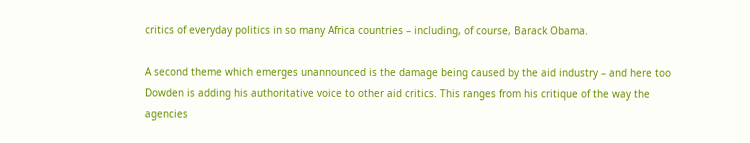critics of everyday politics in so many Africa countries – including, of course, Barack Obama.

A second theme which emerges unannounced is the damage being caused by the aid industry – and here too Dowden is adding his authoritative voice to other aid critics. This ranges from his critique of the way the agencies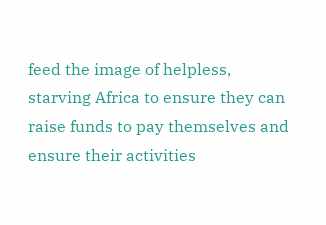feed the image of helpless, starving Africa to ensure they can raise funds to pay themselves and ensure their activities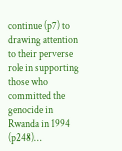continue (p7) to drawing attention to their perverse role in supporting those who committed the genocide in Rwanda in 1994 (p248)…